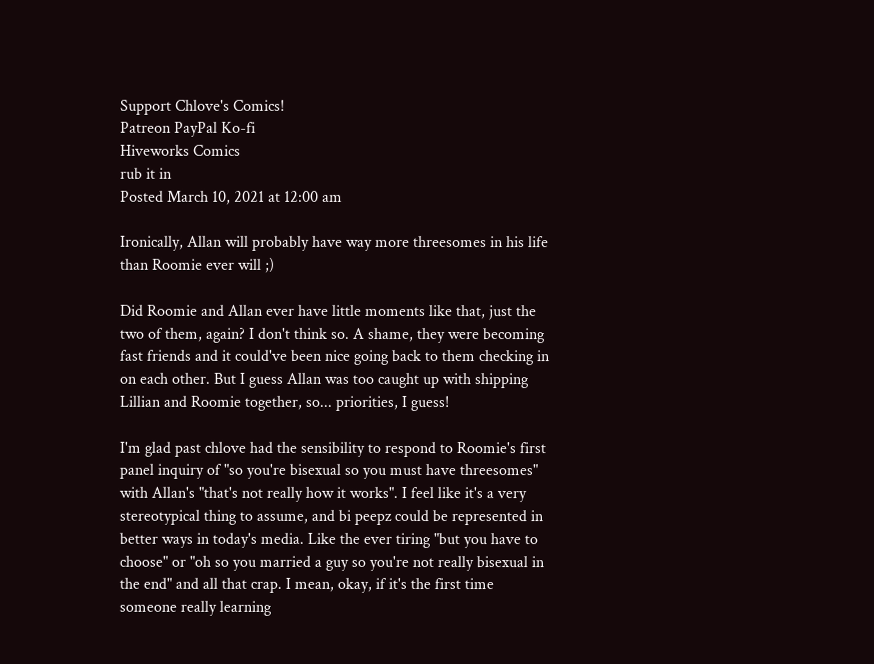Support Chlove's Comics!
Patreon PayPal Ko-fi
Hiveworks Comics
rub it in
Posted March 10, 2021 at 12:00 am

Ironically, Allan will probably have way more threesomes in his life than Roomie ever will ;)

Did Roomie and Allan ever have little moments like that, just the two of them, again? I don't think so. A shame, they were becoming fast friends and it could've been nice going back to them checking in on each other. But I guess Allan was too caught up with shipping Lillian and Roomie together, so... priorities, I guess!

I'm glad past chlove had the sensibility to respond to Roomie's first panel inquiry of "so you're bisexual so you must have threesomes" with Allan's "that's not really how it works". I feel like it's a very stereotypical thing to assume, and bi peepz could be represented in better ways in today's media. Like the ever tiring "but you have to choose" or "oh so you married a guy so you're not really bisexual in the end" and all that crap. I mean, okay, if it's the first time someone really learning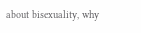about bisexuality, why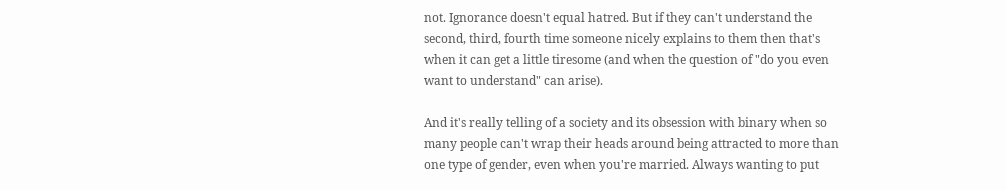not. Ignorance doesn't equal hatred. But if they can't understand the second, third, fourth time someone nicely explains to them then that's when it can get a little tiresome (and when the question of "do you even want to understand" can arise).

And it's really telling of a society and its obsession with binary when so many people can't wrap their heads around being attracted to more than one type of gender, even when you're married. Always wanting to put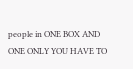people in ONE BOX AND ONE ONLY YOU HAVE TO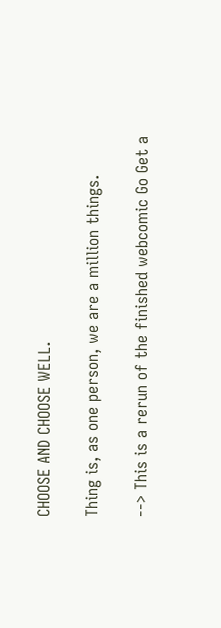CHOOSE AND CHOOSE WELL.

Thing is, as one person, we are a million things.

--> This is a rerun of the finished webcomic Go Get a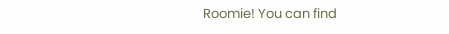Roomie! You can find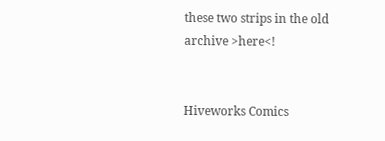these two strips in the old archive >here<!


Hiveworks Comics